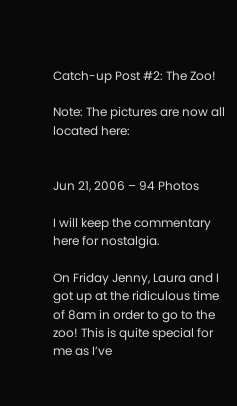Catch-up Post #2: The Zoo!

Note: The pictures are now all located here:


Jun 21, 2006 – 94 Photos

I will keep the commentary here for nostalgia.

On Friday Jenny, Laura and I got up at the ridiculous time of 8am in order to go to the zoo! This is quite special for me as I’ve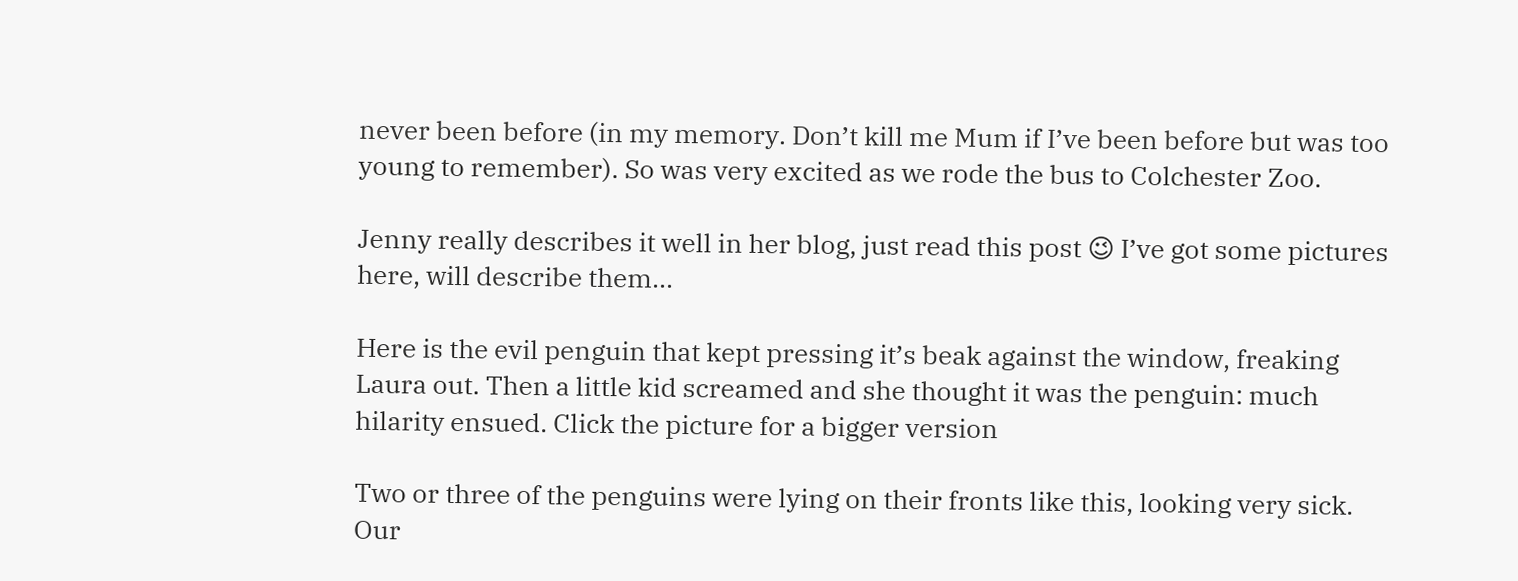never been before (in my memory. Don’t kill me Mum if I’ve been before but was too young to remember). So was very excited as we rode the bus to Colchester Zoo.

Jenny really describes it well in her blog, just read this post 😉 I’ve got some pictures here, will describe them…

Here is the evil penguin that kept pressing it’s beak against the window, freaking Laura out. Then a little kid screamed and she thought it was the penguin: much hilarity ensued. Click the picture for a bigger version

Two or three of the penguins were lying on their fronts like this, looking very sick. Our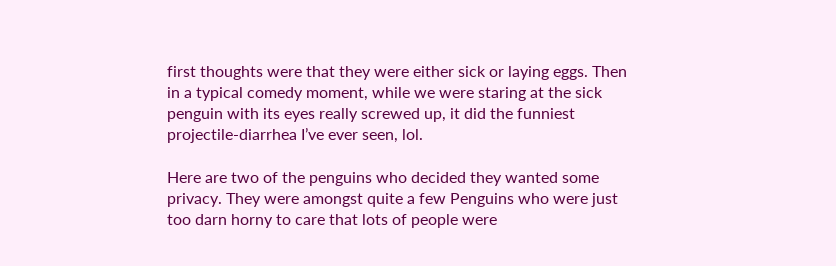first thoughts were that they were either sick or laying eggs. Then in a typical comedy moment, while we were staring at the sick penguin with its eyes really screwed up, it did the funniest projectile-diarrhea I’ve ever seen, lol.

Here are two of the penguins who decided they wanted some privacy. They were amongst quite a few Penguins who were just too darn horny to care that lots of people were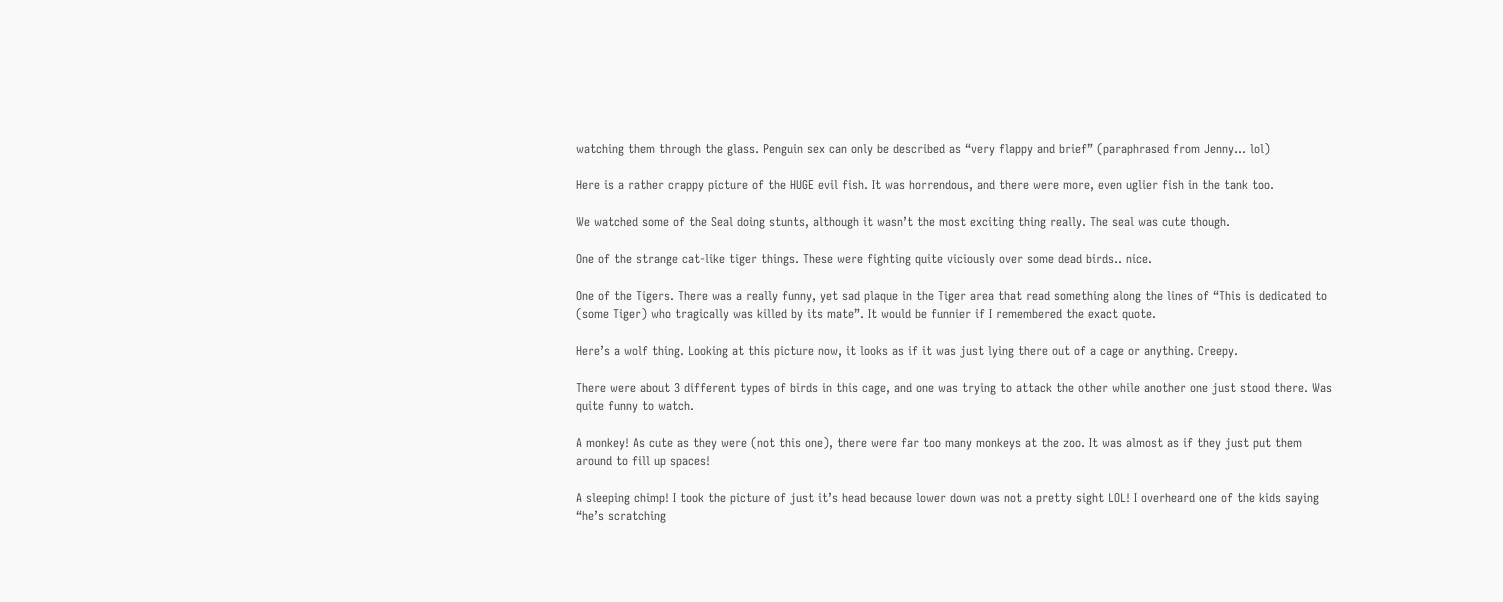watching them through the glass. Penguin sex can only be described as “very flappy and brief” (paraphrased from Jenny… lol)

Here is a rather crappy picture of the HUGE evil fish. It was horrendous, and there were more, even uglier fish in the tank too.

We watched some of the Seal doing stunts, although it wasn’t the most exciting thing really. The seal was cute though.

One of the strange cat-like tiger things. These were fighting quite viciously over some dead birds.. nice.

One of the Tigers. There was a really funny, yet sad plaque in the Tiger area that read something along the lines of “This is dedicated to (some Tiger) who tragically was killed by its mate”. It would be funnier if I remembered the exact quote.

Here’s a wolf thing. Looking at this picture now, it looks as if it was just lying there out of a cage or anything. Creepy.

There were about 3 different types of birds in this cage, and one was trying to attack the other while another one just stood there. Was quite funny to watch.

A monkey! As cute as they were (not this one), there were far too many monkeys at the zoo. It was almost as if they just put them around to fill up spaces!

A sleeping chimp! I took the picture of just it’s head because lower down was not a pretty sight LOL! I overheard one of the kids saying “he’s scratching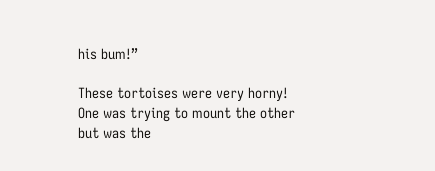his bum!”

These tortoises were very horny! One was trying to mount the other but was the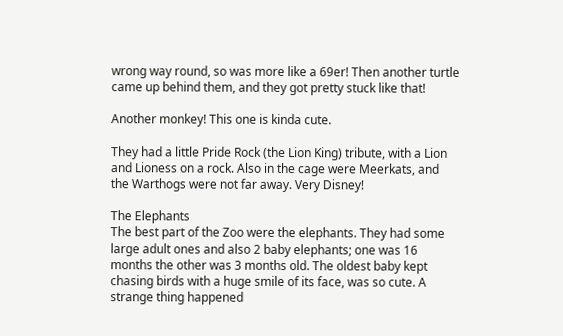wrong way round, so was more like a 69er! Then another turtle came up behind them, and they got pretty stuck like that!

Another monkey! This one is kinda cute.

They had a little Pride Rock (the Lion King) tribute, with a Lion and Lioness on a rock. Also in the cage were Meerkats, and the Warthogs were not far away. Very Disney!

The Elephants
The best part of the Zoo were the elephants. They had some large adult ones and also 2 baby elephants; one was 16 months the other was 3 months old. The oldest baby kept chasing birds with a huge smile of its face, was so cute. A strange thing happened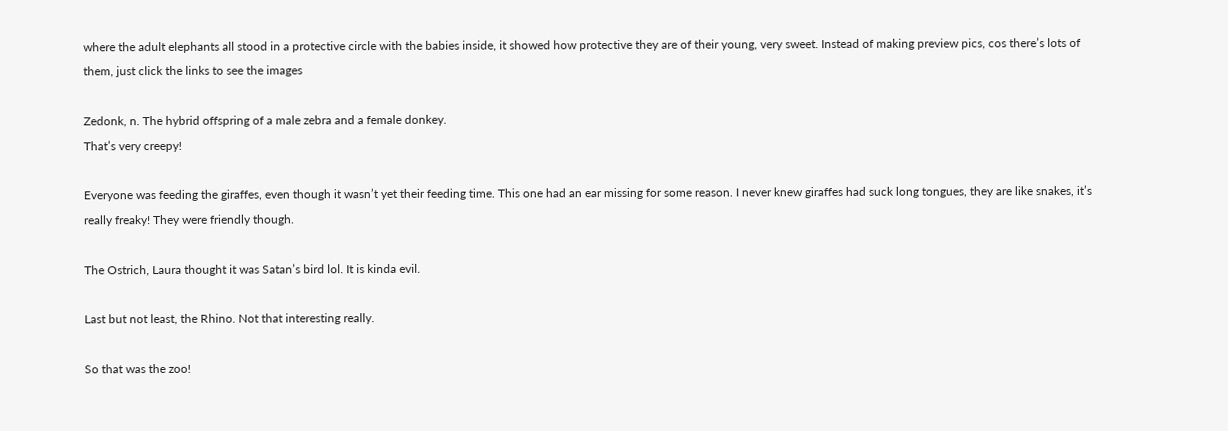where the adult elephants all stood in a protective circle with the babies inside, it showed how protective they are of their young, very sweet. Instead of making preview pics, cos there’s lots of them, just click the links to see the images

Zedonk, n. The hybrid offspring of a male zebra and a female donkey.
That’s very creepy!

Everyone was feeding the giraffes, even though it wasn’t yet their feeding time. This one had an ear missing for some reason. I never knew giraffes had suck long tongues, they are like snakes, it’s really freaky! They were friendly though.

The Ostrich, Laura thought it was Satan’s bird lol. It is kinda evil.

Last but not least, the Rhino. Not that interesting really.

So that was the zoo!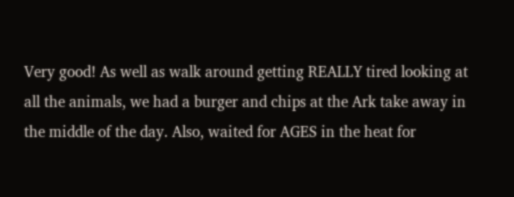Very good! As well as walk around getting REALLY tired looking at all the animals, we had a burger and chips at the Ark take away in the middle of the day. Also, waited for AGES in the heat for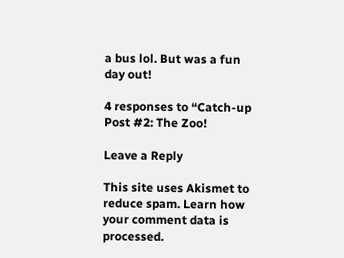a bus lol. But was a fun day out!

4 responses to “Catch-up Post #2: The Zoo!

Leave a Reply

This site uses Akismet to reduce spam. Learn how your comment data is processed.